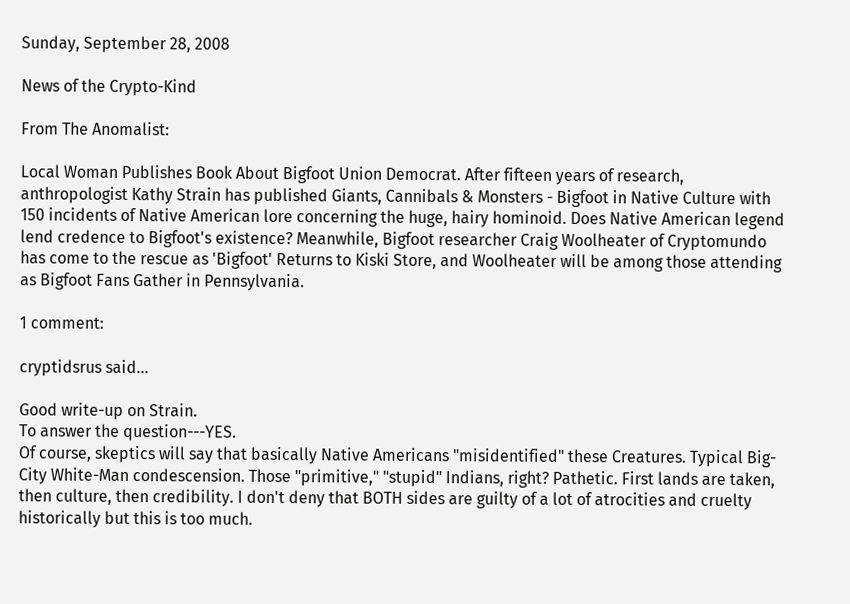Sunday, September 28, 2008

News of the Crypto-Kind

From The Anomalist:

Local Woman Publishes Book About Bigfoot Union Democrat. After fifteen years of research, anthropologist Kathy Strain has published Giants, Cannibals & Monsters - Bigfoot in Native Culture with 150 incidents of Native American lore concerning the huge, hairy hominoid. Does Native American legend lend credence to Bigfoot's existence? Meanwhile, Bigfoot researcher Craig Woolheater of Cryptomundo has come to the rescue as 'Bigfoot' Returns to Kiski Store, and Woolheater will be among those attending as Bigfoot Fans Gather in Pennsylvania.

1 comment:

cryptidsrus said...

Good write-up on Strain.
To answer the question---YES.
Of course, skeptics will say that basically Native Americans "misidentified" these Creatures. Typical Big-City White-Man condescension. Those "primitive," "stupid" Indians, right? Pathetic. First lands are taken, then culture, then credibility. I don't deny that BOTH sides are guilty of a lot of atrocities and cruelty historically but this is too much.